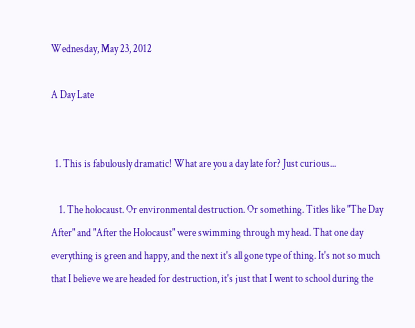Wednesday, May 23, 2012

A Day Late


  1. This is fabulously dramatic! What are you a day late for? Just curious...

    1. The holocaust. Or environmental destruction. Or something. Titles like "The Day After" and "After the Holocaust" were swimming through my head. That one day everything is green and happy, and the next it's all gone type of thing. It's not so much that I believe we are headed for destruction, it's just that I went to school during the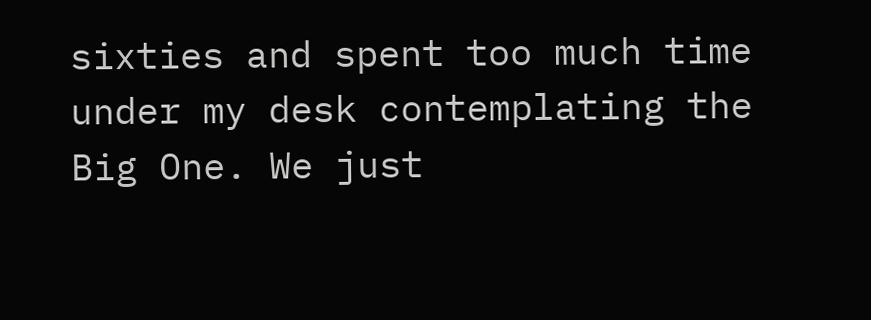sixties and spent too much time under my desk contemplating the Big One. We just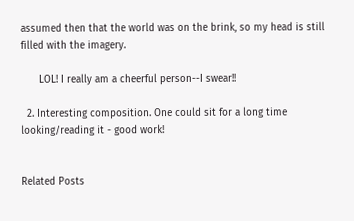assumed then that the world was on the brink, so my head is still filled with the imagery.

      LOL! I really am a cheerful person--I swear!!

  2. Interesting composition. One could sit for a long time looking/reading it - good work!


Related Posts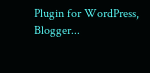Plugin for WordPress, Blogger...